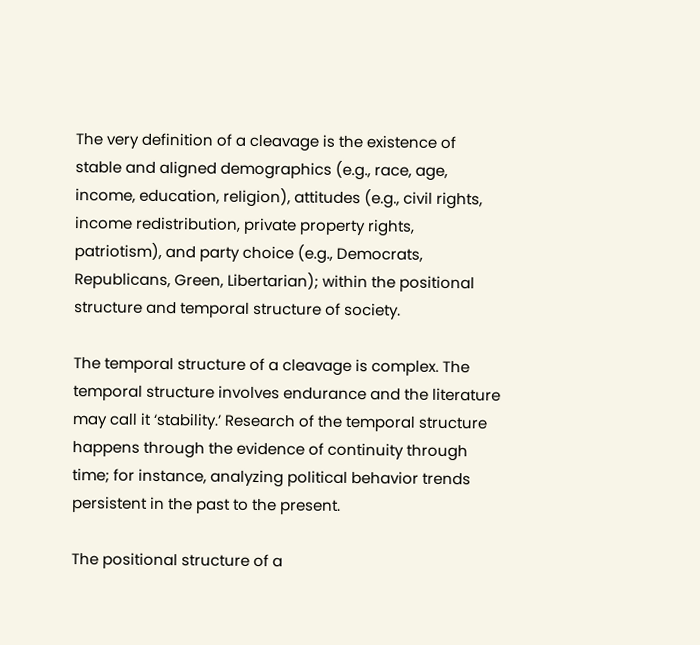The very definition of a cleavage is the existence of stable and aligned demographics (e.g., race, age, income, education, religion), attitudes (e.g., civil rights, income redistribution, private property rights, patriotism), and party choice (e.g., Democrats, Republicans, Green, Libertarian); within the positional structure and temporal structure of society.

The temporal structure of a cleavage is complex. The temporal structure involves endurance and the literature may call it ‘stability.’ Research of the temporal structure happens through the evidence of continuity through time; for instance, analyzing political behavior trends persistent in the past to the present.

The positional structure of a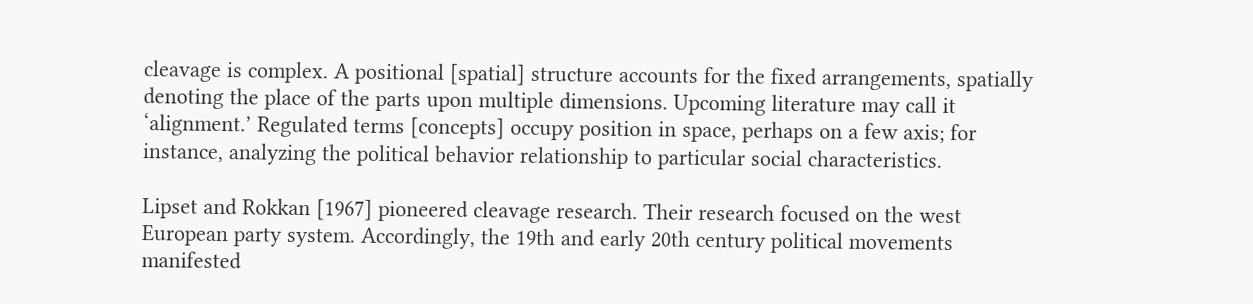cleavage is complex. A positional [spatial] structure accounts for the fixed arrangements, spatially denoting the place of the parts upon multiple dimensions. Upcoming literature may call it ‘alignment.’ Regulated terms [concepts] occupy position in space, perhaps on a few axis; for instance, analyzing the political behavior relationship to particular social characteristics.

Lipset and Rokkan [1967] pioneered cleavage research. Their research focused on the west European party system. Accordingly, the 19th and early 20th century political movements manifested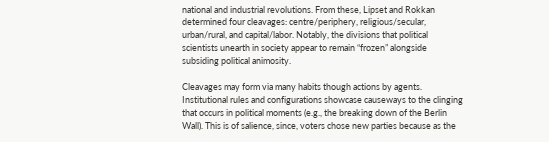national and industrial revolutions. From these, Lipset and Rokkan determined four cleavages: centre/periphery, religious/secular, urban/rural, and capital/labor. Notably, the divisions that political scientists unearth in society appear to remain “frozen” alongside subsiding political animosity.

Cleavages may form via many habits though actions by agents. Institutional rules and configurations showcase causeways to the clinging that occurs in political moments (e.g., the breaking down of the Berlin Wall). This is of salience, since, voters chose new parties because as the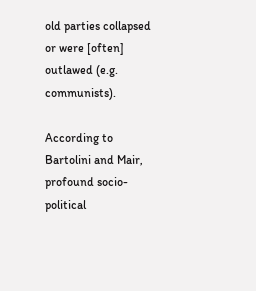old parties collapsed or were [often] outlawed (e.g. communists).

According to Bartolini and Mair, profound socio-political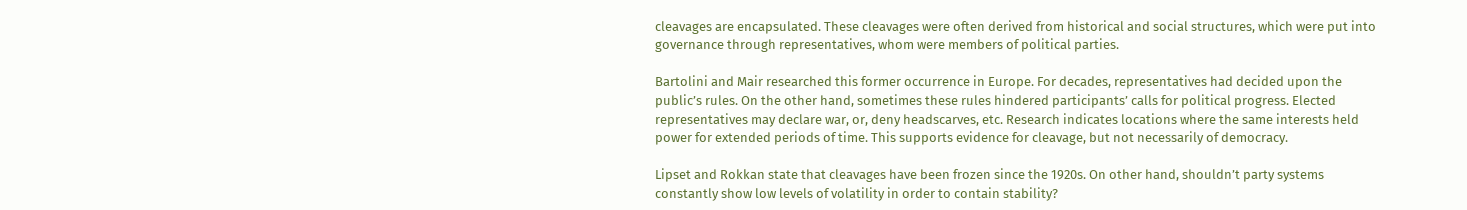cleavages are encapsulated. These cleavages were often derived from historical and social structures, which were put into governance through representatives, whom were members of political parties.

Bartolini and Mair researched this former occurrence in Europe. For decades, representatives had decided upon the public’s rules. On the other hand, sometimes these rules hindered participants’ calls for political progress. Elected representatives may declare war, or, deny headscarves, etc. Research indicates locations where the same interests held power for extended periods of time. This supports evidence for cleavage, but not necessarily of democracy.

Lipset and Rokkan state that cleavages have been frozen since the 1920s. On other hand, shouldn’t party systems constantly show low levels of volatility in order to contain stability?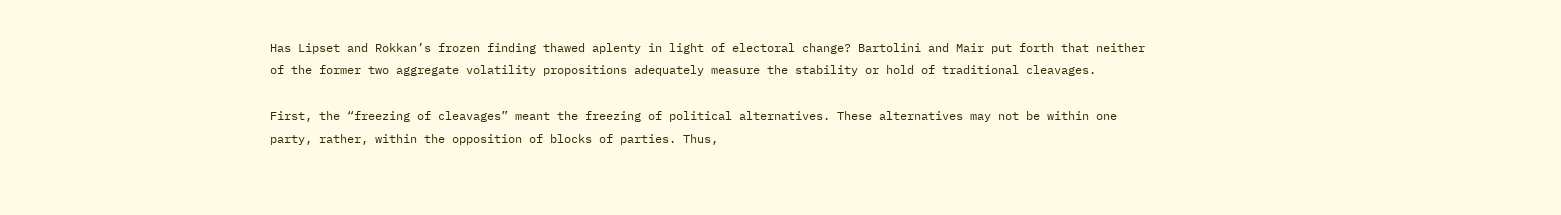Has Lipset and Rokkan’s frozen finding thawed aplenty in light of electoral change? Bartolini and Mair put forth that neither of the former two aggregate volatility propositions adequately measure the stability or hold of traditional cleavages.

First, the “freezing of cleavages” meant the freezing of political alternatives. These alternatives may not be within one party, rather, within the opposition of blocks of parties. Thus,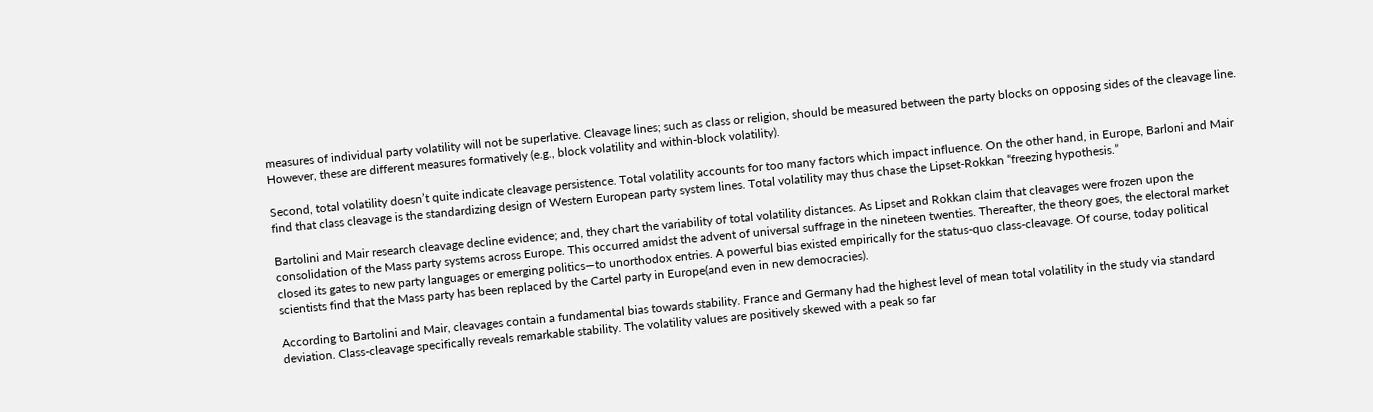measures of individual party volatility will not be superlative. Cleavage lines; such as class or religion, should be measured between the party blocks on opposing sides of the cleavage line. However, these are different measures formatively (e.g., block volatility and within-block volatility).

Second, total volatility doesn’t quite indicate cleavage persistence. Total volatility accounts for too many factors which impact influence. On the other hand, in Europe, Barloni and Mair find that class cleavage is the standardizing design of Western European party system lines. Total volatility may thus chase the Lipset-Rokkan “freezing hypothesis.”

Bartolini and Mair research cleavage decline evidence; and, they chart the variability of total volatility distances. As Lipset and Rokkan claim that cleavages were frozen upon the consolidation of the Mass party systems across Europe. This occurred amidst the advent of universal suffrage in the nineteen twenties. Thereafter, the theory goes, the electoral market closed its gates to new party languages or emerging politics—to unorthodox entries. A powerful bias existed empirically for the status-quo class-cleavage. Of course, today political scientists find that the Mass party has been replaced by the Cartel party in Europe(and even in new democracies).

According to Bartolini and Mair, cleavages contain a fundamental bias towards stability. France and Germany had the highest level of mean total volatility in the study via standard deviation. Class-cleavage specifically reveals remarkable stability. The volatility values are positively skewed with a peak so far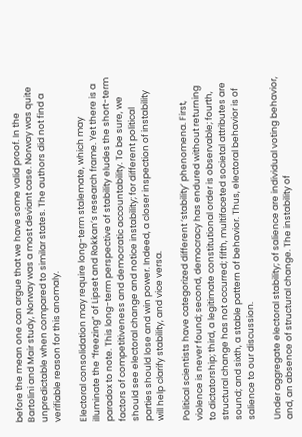before the mean one can argue that we have some valid proof. In the Bartolini and Mair study, Norway was a most deviant case. Norway was quite unpredictable when compared to similar states. The authors did not find a verifiable reason for this anomaly.

Electoral consolidation may require long-term stalemate, which may illuminate the “freezing” of Lipset and Rokkan’s research frame. Yet there is a paradox to note. This long-term perspective of stability eludes the short-term factors of competitiveness and democratic accountability. To be sure, we should see electoral change and notice instability; for different political parties should lose and win power. Indeed, a closer inspection of instability will help clarify stability, and vice versa.

Political scientists have categorized different ‘stability’ phenomena. First, violence is never found; second, democracy has endured without returning to dictatorship; third, a legitimate constitutional order is observable; fourth, structural change has not occurred; fifth, multifaceted societal attributes are sound; and sixth, a stable pattern of behavior. Thus, electoral behavior is of salience to our discussion.

Under aggregate electoral stability; of salience are individual voting behavior, and, an absence of structural change. The instability of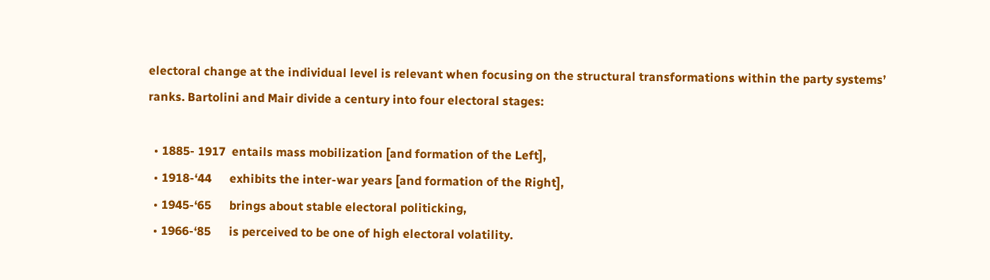electoral change at the individual level is relevant when focusing on the structural transformations within the party systems’ ranks. Bartolini and Mair divide a century into four electoral stages:

  • 1885- 1917  entails mass mobilization [and formation of the Left],
  • 1918-‘44      exhibits the inter-war years [and formation of the Right],
  • 1945-‘65      brings about stable electoral politicking,
  • 1966-‘85      is perceived to be one of high electoral volatility.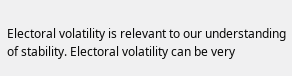Electoral volatility is relevant to our understanding of stability. Electoral volatility can be very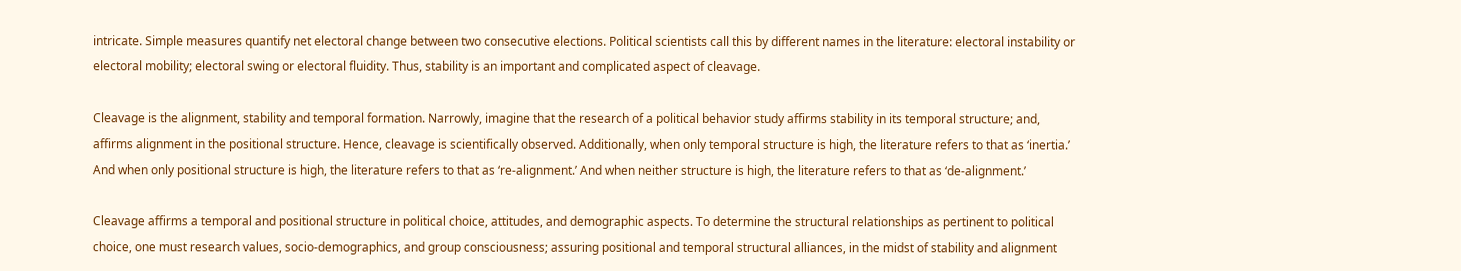intricate. Simple measures quantify net electoral change between two consecutive elections. Political scientists call this by different names in the literature: electoral instability or electoral mobility; electoral swing or electoral fluidity. Thus, stability is an important and complicated aspect of cleavage.

Cleavage is the alignment, stability and temporal formation. Narrowly, imagine that the research of a political behavior study affirms stability in its temporal structure; and, affirms alignment in the positional structure. Hence, cleavage is scientifically observed. Additionally, when only temporal structure is high, the literature refers to that as ‘inertia.’ And when only positional structure is high, the literature refers to that as ‘re-alignment.’ And when neither structure is high, the literature refers to that as ‘de-alignment.’

Cleavage affirms a temporal and positional structure in political choice, attitudes, and demographic aspects. To determine the structural relationships as pertinent to political choice, one must research values, socio-demographics, and group consciousness; assuring positional and temporal structural alliances, in the midst of stability and alignment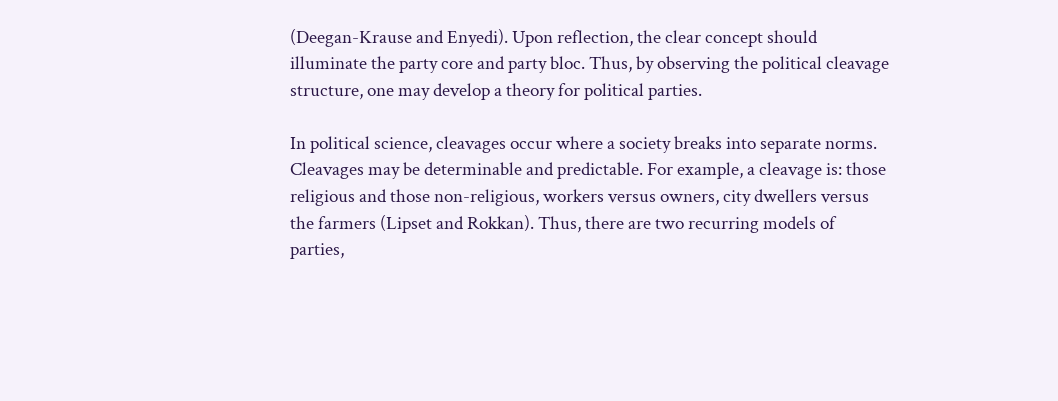(Deegan-Krause and Enyedi). Upon reflection, the clear concept should illuminate the party core and party bloc. Thus, by observing the political cleavage structure, one may develop a theory for political parties.

In political science, cleavages occur where a society breaks into separate norms. Cleavages may be determinable and predictable. For example, a cleavage is: those religious and those non-religious, workers versus owners, city dwellers versus the farmers (Lipset and Rokkan). Thus, there are two recurring models of parties,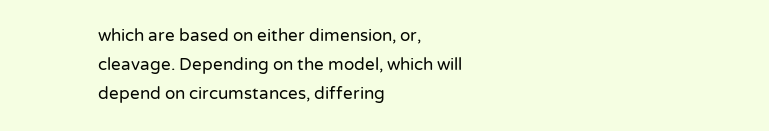which are based on either dimension, or, cleavage. Depending on the model, which will depend on circumstances, differing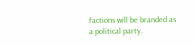factions will be branded as a political party.